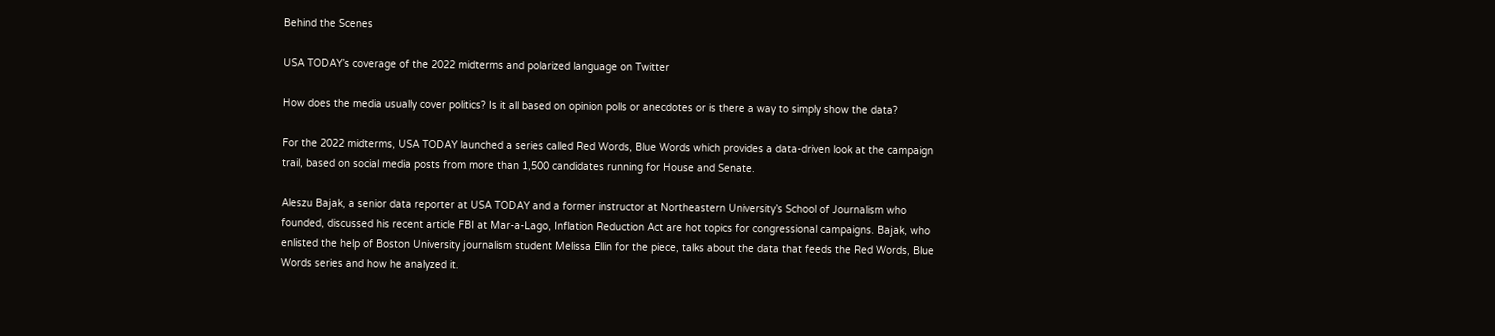Behind the Scenes

USA TODAY’s coverage of the 2022 midterms and polarized language on Twitter

How does the media usually cover politics? Is it all based on opinion polls or anecdotes or is there a way to simply show the data?

For the 2022 midterms, USA TODAY launched a series called Red Words, Blue Words which provides a data-driven look at the campaign trail, based on social media posts from more than 1,500 candidates running for House and Senate.

Aleszu Bajak, a senior data reporter at USA TODAY and a former instructor at Northeastern University’s School of Journalism who founded, discussed his recent article FBI at Mar-a-Lago, Inflation Reduction Act are hot topics for congressional campaigns. Bajak, who enlisted the help of Boston University journalism student Melissa Ellin for the piece, talks about the data that feeds the Red Words, Blue Words series and how he analyzed it.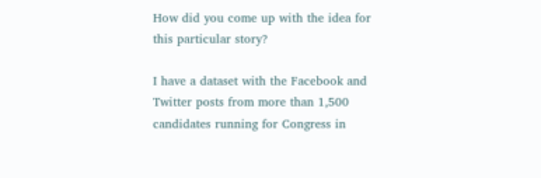How did you come up with the idea for this particular story?

I have a dataset with the Facebook and Twitter posts from more than 1,500 candidates running for Congress in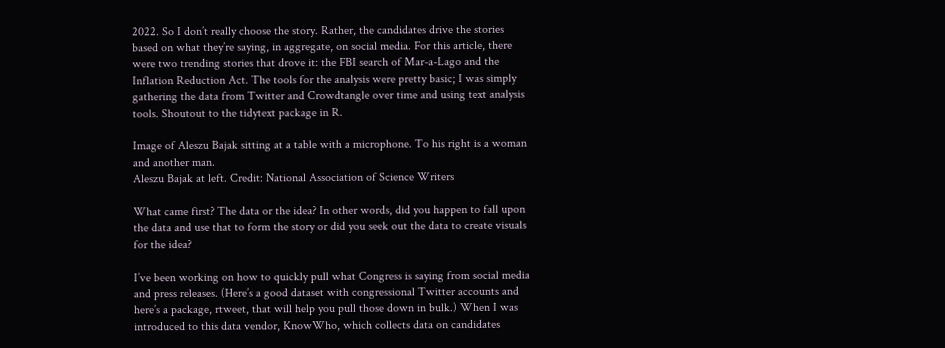2022. So I don’t really choose the story. Rather, the candidates drive the stories based on what they’re saying, in aggregate, on social media. For this article, there were two trending stories that drove it: the FBI search of Mar-a-Lago and the Inflation Reduction Act. The tools for the analysis were pretty basic; I was simply gathering the data from Twitter and Crowdtangle over time and using text analysis tools. Shoutout to the tidytext package in R.

Image of Aleszu Bajak sitting at a table with a microphone. To his right is a woman and another man.
Aleszu Bajak at left. Credit: National Association of Science Writers

What came first? The data or the idea? In other words, did you happen to fall upon the data and use that to form the story or did you seek out the data to create visuals for the idea?

I’ve been working on how to quickly pull what Congress is saying from social media and press releases. (Here’s a good dataset with congressional Twitter accounts and here’s a package, rtweet, that will help you pull those down in bulk.) When I was introduced to this data vendor, KnowWho, which collects data on candidates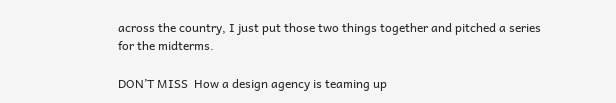across the country, I just put those two things together and pitched a series for the midterms.

DON’T MISS  How a design agency is teaming up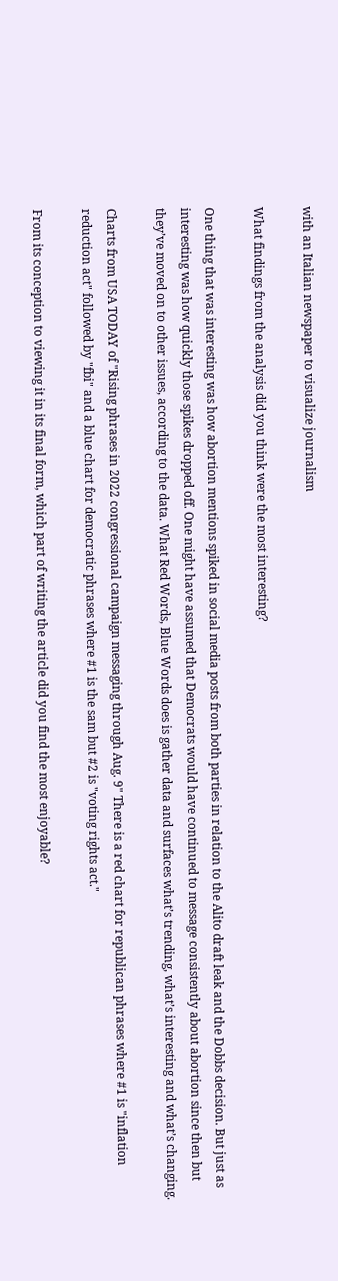with an Italian newspaper to visualize journalism

What findings from the analysis did you think were the most interesting?

One thing that was interesting was how abortion mentions spiked in social media posts from both parties in relation to the Alito draft leak and the Dobbs decision. But just as interesting was how quickly those spikes dropped off. One might have assumed that Democrats would have continued to message consistently about abortion since then but they’ve moved on to other issues, according to the data. What Red Words, Blue Words does is gather data and surfaces what’s trending, what’s interesting and what’s changing.

Charts from USA TODAY of "Rising phrases in 2022 congressional campaign messaging through Aug. 9" There is a red chart for republican phrases where #1 is "inflation reduction act" followed by "fbi" and a blue chart for democratic phrases where #1 is the sam but #2 is "voting rights act."

From its conception to viewing it in its final form, which part of writing the article did you find the most enjoyable?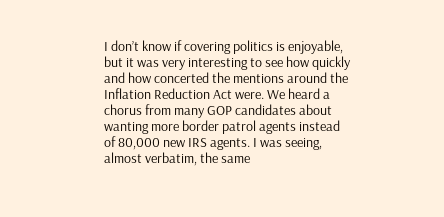I don’t know if covering politics is enjoyable, but it was very interesting to see how quickly and how concerted the mentions around the Inflation Reduction Act were. We heard a chorus from many GOP candidates about wanting more border patrol agents instead of 80,000 new IRS agents. I was seeing, almost verbatim, the same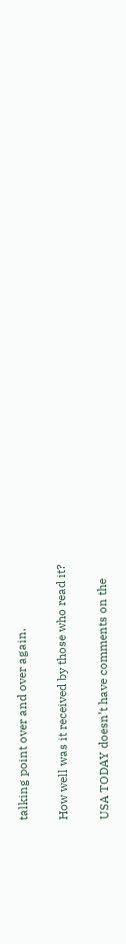talking point over and over again.

How well was it received by those who read it?

USA TODAY doesn’t have comments on the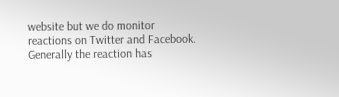website but we do monitor reactions on Twitter and Facebook. Generally the reaction has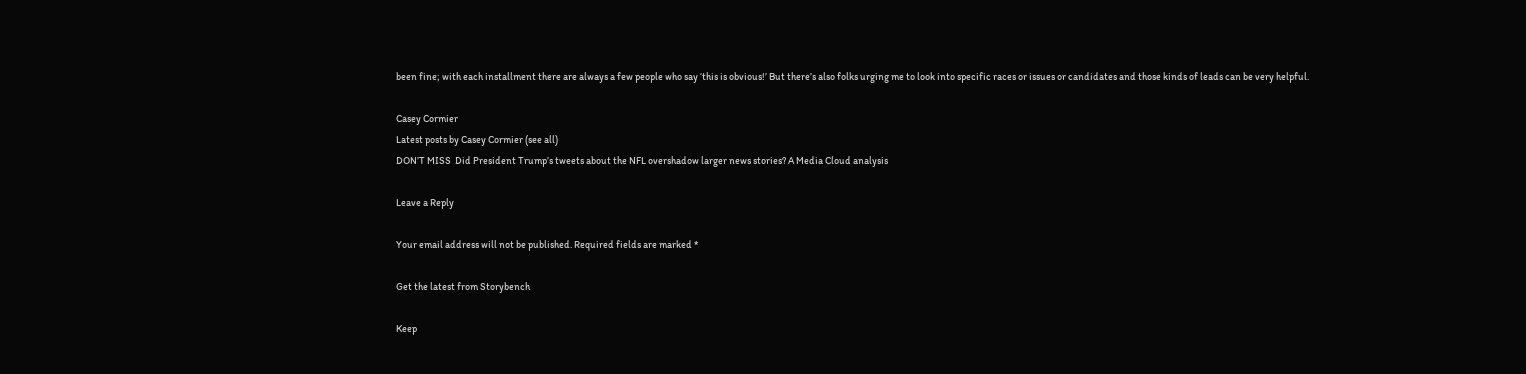been fine; with each installment there are always a few people who say ‘this is obvious!’ But there’s also folks urging me to look into specific races or issues or candidates and those kinds of leads can be very helpful.

Casey Cormier
Latest posts by Casey Cormier (see all)
DON’T MISS  Did President Trump’s tweets about the NFL overshadow larger news stories? A Media Cloud analysis

Leave a Reply

Your email address will not be published. Required fields are marked *

Get the latest from Storybench

Keep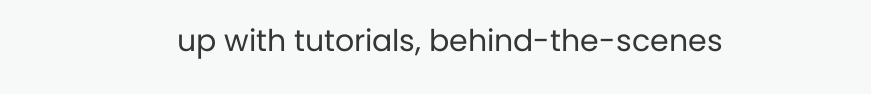up with tutorials, behind-the-scenes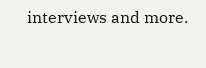interviews and more.